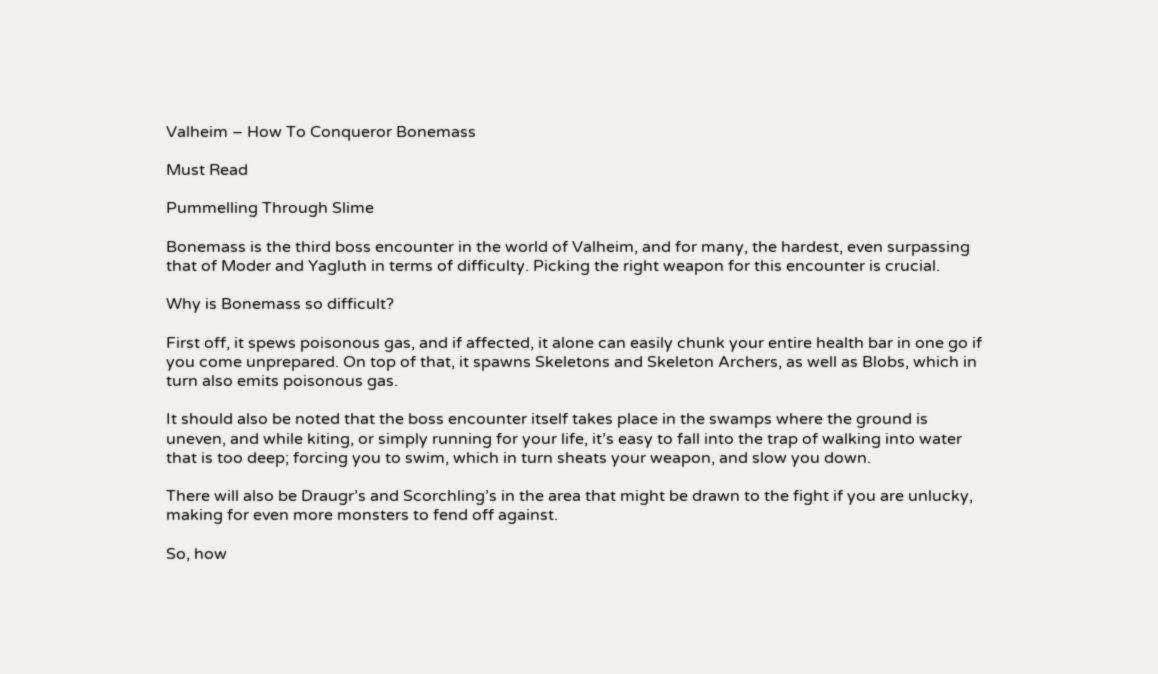Valheim – How To Conqueror Bonemass

Must Read

Pummelling Through Slime

Bonemass is the third boss encounter in the world of Valheim, and for many, the hardest, even surpassing that of Moder and Yagluth in terms of difficulty. Picking the right weapon for this encounter is crucial.

Why is Bonemass so difficult?

First off, it spews poisonous gas, and if affected, it alone can easily chunk your entire health bar in one go if you come unprepared. On top of that, it spawns Skeletons and Skeleton Archers, as well as Blobs, which in turn also emits poisonous gas.

It should also be noted that the boss encounter itself takes place in the swamps where the ground is uneven, and while kiting, or simply running for your life, it’s easy to fall into the trap of walking into water that is too deep; forcing you to swim, which in turn sheats your weapon, and slow you down.

There will also be Draugr’s and Scorchling’s in the area that might be drawn to the fight if you are unlucky, making for even more monsters to fend off against.

So, how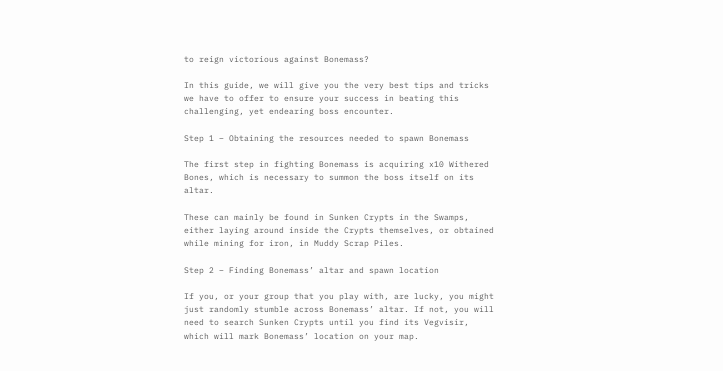to reign victorious against Bonemass?

In this guide, we will give you the very best tips and tricks we have to offer to ensure your success in beating this challenging, yet endearing boss encounter.

Step 1 – Obtaining the resources needed to spawn Bonemass

The first step in fighting Bonemass is acquiring x10 Withered Bones, which is necessary to summon the boss itself on its altar.

These can mainly be found in Sunken Crypts in the Swamps, either laying around inside the Crypts themselves, or obtained while mining for iron, in Muddy Scrap Piles.

Step 2 – Finding Bonemass’ altar and spawn location

If you, or your group that you play with, are lucky, you might just randomly stumble across Bonemass’ altar. If not, you will need to search Sunken Crypts until you find its Vegvisir, which will mark Bonemass’ location on your map.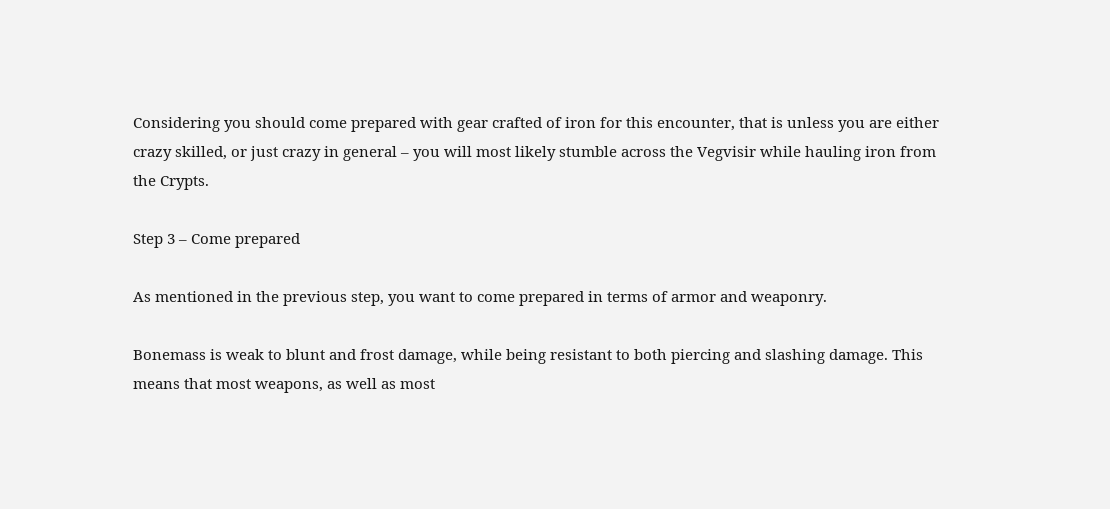Considering you should come prepared with gear crafted of iron for this encounter, that is unless you are either crazy skilled, or just crazy in general – you will most likely stumble across the Vegvisir while hauling iron from the Crypts.

Step 3 – Come prepared

As mentioned in the previous step, you want to come prepared in terms of armor and weaponry.

Bonemass is weak to blunt and frost damage, while being resistant to both piercing and slashing damage. This means that most weapons, as well as most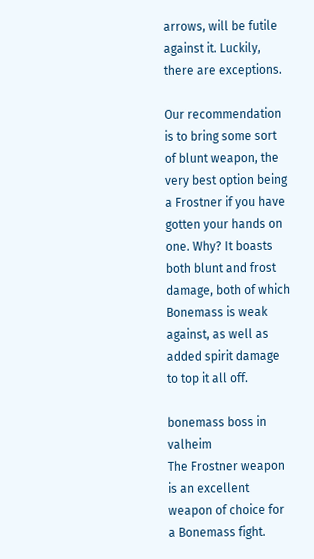arrows, will be futile against it. Luckily, there are exceptions.

Our recommendation is to bring some sort of blunt weapon, the very best option being a Frostner if you have gotten your hands on one. Why? It boasts both blunt and frost damage, both of which Bonemass is weak against, as well as added spirit damage to top it all off.

bonemass boss in valheim
The Frostner weapon is an excellent weapon of choice for a Bonemass fight.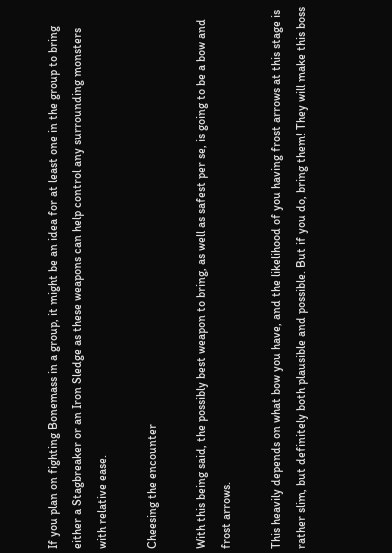If you plan on fighting Bonemass in a group, it might be an idea for at least one in the group to bring either a Stagbreaker or an Iron Sledge as these weapons can help control any surrounding monsters with relative ease.

Cheesing the encounter

With this being said, the possibly best weapon to bring, as well as safest per se, is going to be a bow and frost arrows.

This heavily depends on what bow you have, and the likelihood of you having frost arrows at this stage is rather slim, but definitely both plausible and possible. But if you do, bring them! They will make this boss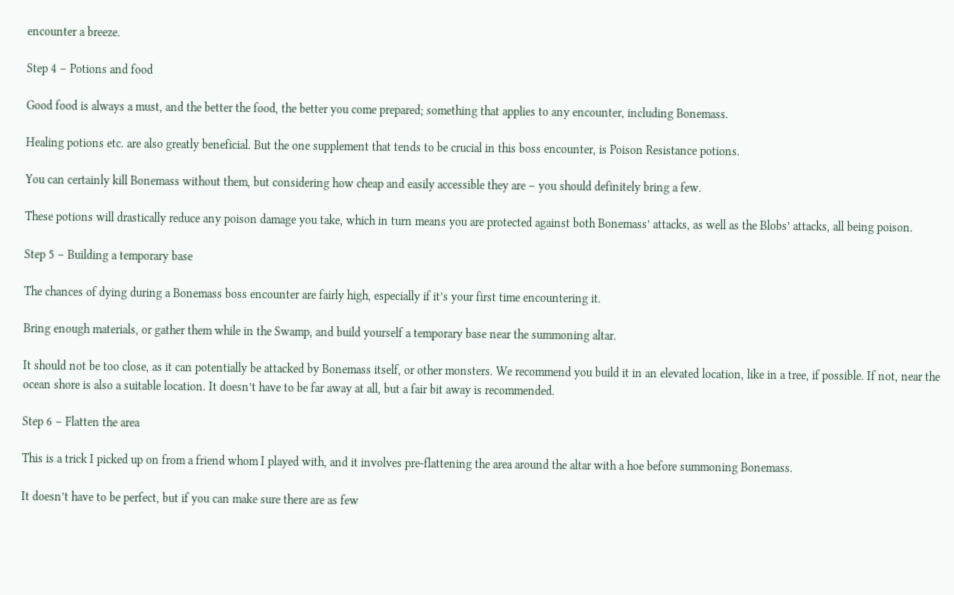encounter a breeze.

Step 4 – Potions and food

Good food is always a must, and the better the food, the better you come prepared; something that applies to any encounter, including Bonemass.

Healing potions etc. are also greatly beneficial. But the one supplement that tends to be crucial in this boss encounter, is Poison Resistance potions.

You can certainly kill Bonemass without them, but considering how cheap and easily accessible they are – you should definitely bring a few.

These potions will drastically reduce any poison damage you take, which in turn means you are protected against both Bonemass’ attacks, as well as the Blobs’ attacks, all being poison.

Step 5 – Building a temporary base

The chances of dying during a Bonemass boss encounter are fairly high, especially if it’s your first time encountering it.

Bring enough materials, or gather them while in the Swamp, and build yourself a temporary base near the summoning altar.

It should not be too close, as it can potentially be attacked by Bonemass itself, or other monsters. We recommend you build it in an elevated location, like in a tree, if possible. If not, near the ocean shore is also a suitable location. It doesn’t have to be far away at all, but a fair bit away is recommended.

Step 6 – Flatten the area

This is a trick I picked up on from a friend whom I played with, and it involves pre-flattening the area around the altar with a hoe before summoning Bonemass.

It doesn’t have to be perfect, but if you can make sure there are as few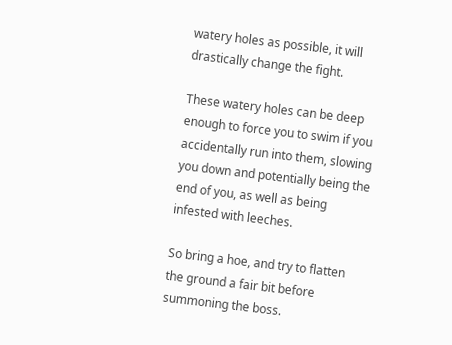watery holes as possible, it will drastically change the fight.

These watery holes can be deep enough to force you to swim if you accidentally run into them, slowing you down and potentially being the end of you, as well as being infested with leeches.

So bring a hoe, and try to flatten the ground a fair bit before summoning the boss.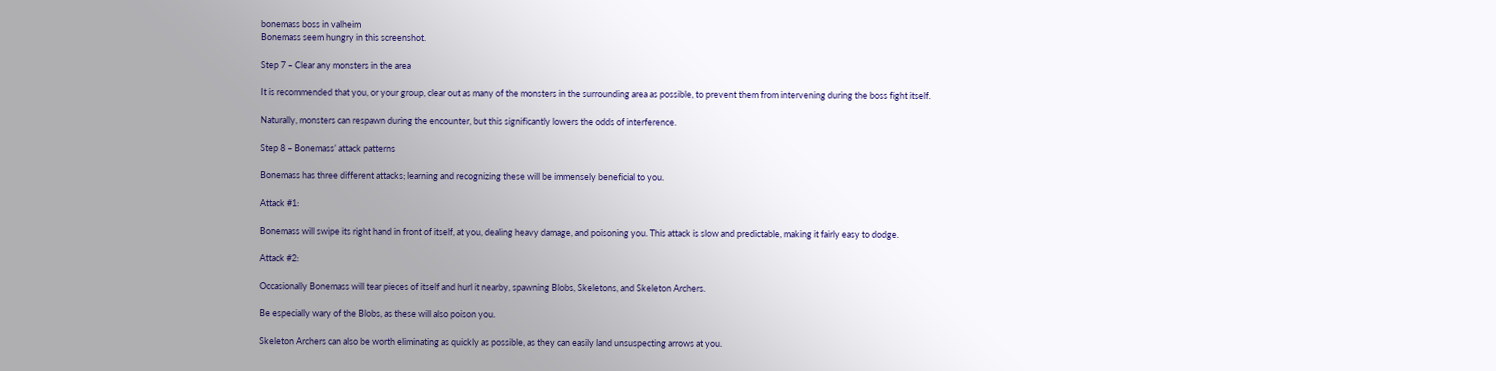bonemass boss in valheim
Bonemass seem hungry in this screenshot.

Step 7 – Clear any monsters in the area

It is recommended that you, or your group, clear out as many of the monsters in the surrounding area as possible, to prevent them from intervening during the boss fight itself.

Naturally, monsters can respawn during the encounter, but this significantly lowers the odds of interference.

Step 8 – Bonemass’ attack patterns

Bonemass has three different attacks; learning and recognizing these will be immensely beneficial to you.

Attack #1:

Bonemass will swipe its right hand in front of itself, at you, dealing heavy damage, and poisoning you. This attack is slow and predictable, making it fairly easy to dodge.

Attack #2:

Occasionally Bonemass will tear pieces of itself and hurl it nearby, spawning Blobs, Skeletons, and Skeleton Archers.

Be especially wary of the Blobs, as these will also poison you.

Skeleton Archers can also be worth eliminating as quickly as possible, as they can easily land unsuspecting arrows at you.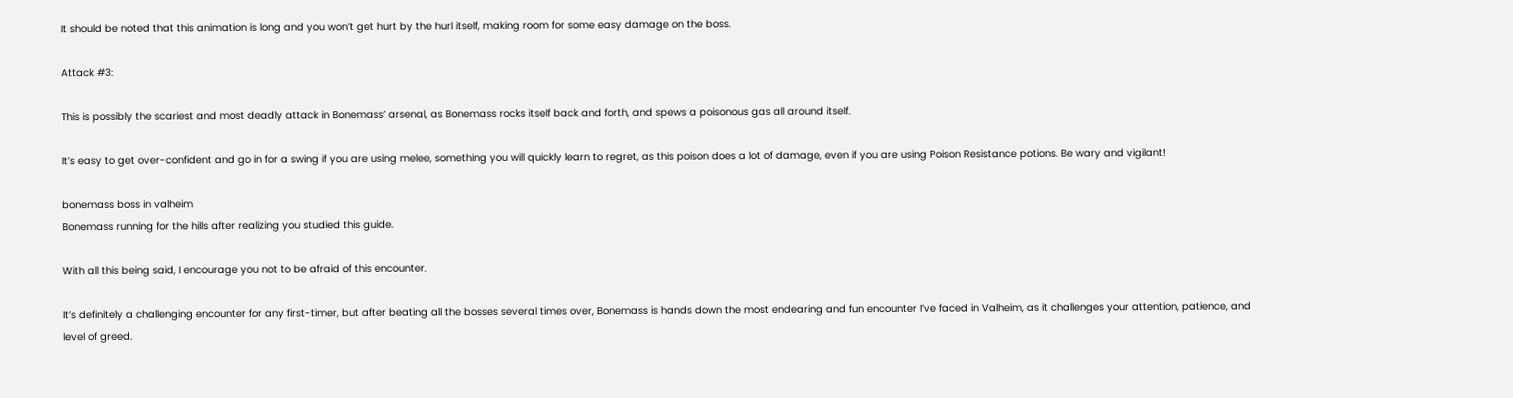It should be noted that this animation is long and you won’t get hurt by the hurl itself, making room for some easy damage on the boss.

Attack #3:

This is possibly the scariest and most deadly attack in Bonemass’ arsenal, as Bonemass rocks itself back and forth, and spews a poisonous gas all around itself.

It’s easy to get over-confident and go in for a swing if you are using melee, something you will quickly learn to regret, as this poison does a lot of damage, even if you are using Poison Resistance potions. Be wary and vigilant!

bonemass boss in valheim
Bonemass running for the hills after realizing you studied this guide.

With all this being said, I encourage you not to be afraid of this encounter.

It’s definitely a challenging encounter for any first-timer, but after beating all the bosses several times over, Bonemass is hands down the most endearing and fun encounter I’ve faced in Valheim, as it challenges your attention, patience, and level of greed.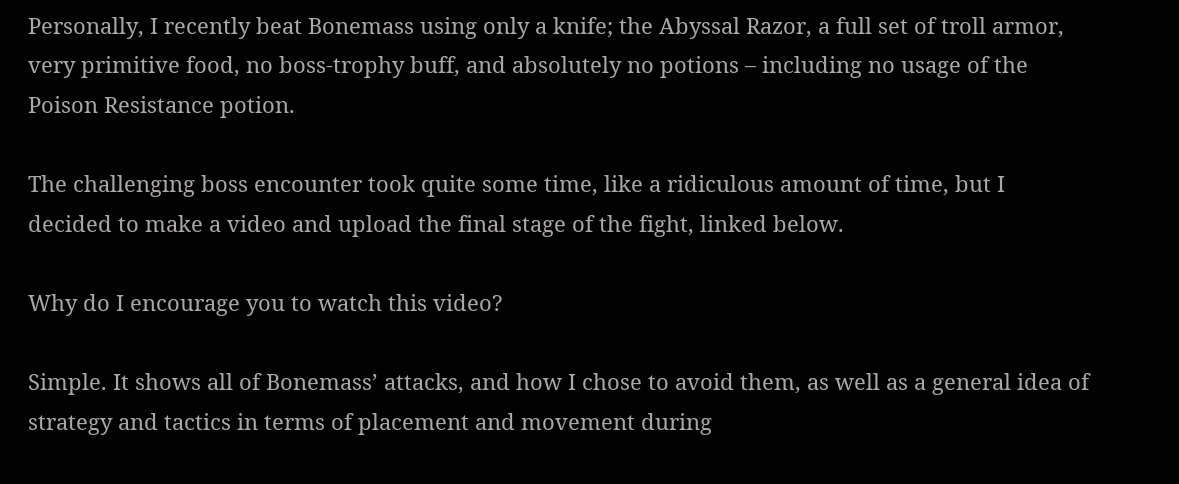Personally, I recently beat Bonemass using only a knife; the Abyssal Razor, a full set of troll armor, very primitive food, no boss-trophy buff, and absolutely no potions – including no usage of the Poison Resistance potion.

The challenging boss encounter took quite some time, like a ridiculous amount of time, but I decided to make a video and upload the final stage of the fight, linked below.

Why do I encourage you to watch this video?

Simple. It shows all of Bonemass’ attacks, and how I chose to avoid them, as well as a general idea of strategy and tactics in terms of placement and movement during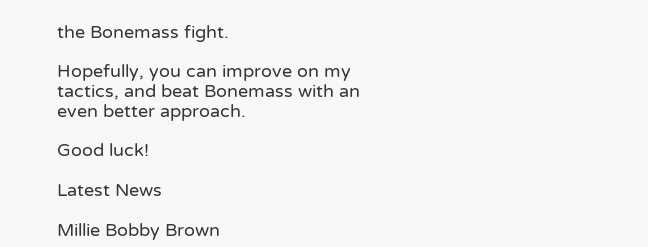the Bonemass fight.

Hopefully, you can improve on my tactics, and beat Bonemass with an even better approach.

Good luck!

Latest News

Millie Bobby Brown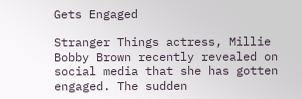Gets Engaged

Stranger Things actress, Millie Bobby Brown recently revealed on social media that she has gotten engaged. The sudden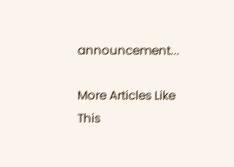announcement...

More Articles Like This